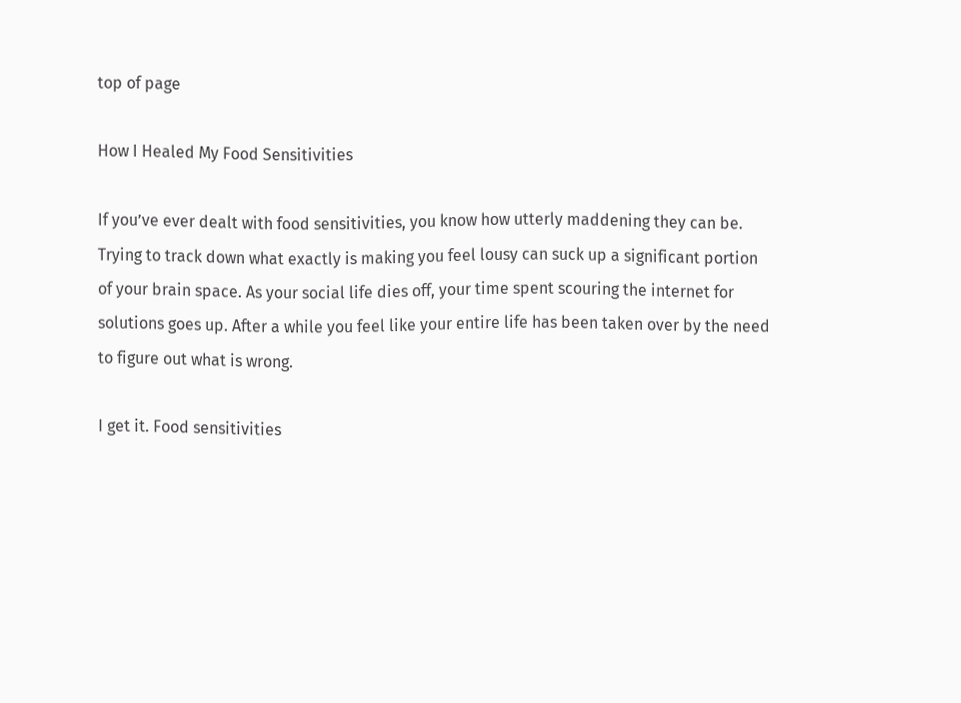top of page

How I Healed My Food Sensitivities

If you’ve ever dealt with food sensitivities, you know how utterly maddening they can be. Trying to track down what exactly is making you feel lousy can suck up a significant portion of your brain space. As your social life dies off, your time spent scouring the internet for solutions goes up. After a while you feel like your entire life has been taken over by the need to figure out what is wrong.

I get it. Food sensitivities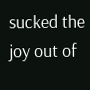sucked the joy out of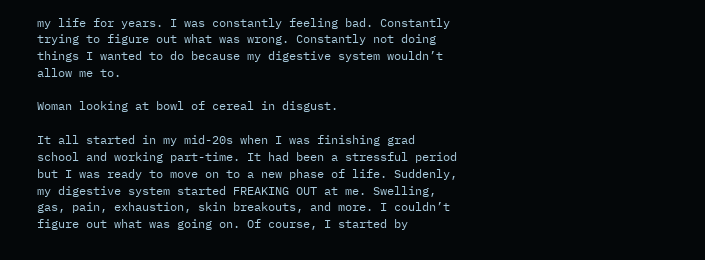my life for years. I was constantly feeling bad. Constantly trying to figure out what was wrong. Constantly not doing things I wanted to do because my digestive system wouldn’t allow me to.

Woman looking at bowl of cereal in disgust.

It all started in my mid-20s when I was finishing grad school and working part-time. It had been a stressful period but I was ready to move on to a new phase of life. Suddenly, my digestive system started FREAKING OUT at me. Swelling, gas, pain, exhaustion, skin breakouts, and more. I couldn’t figure out what was going on. Of course, I started by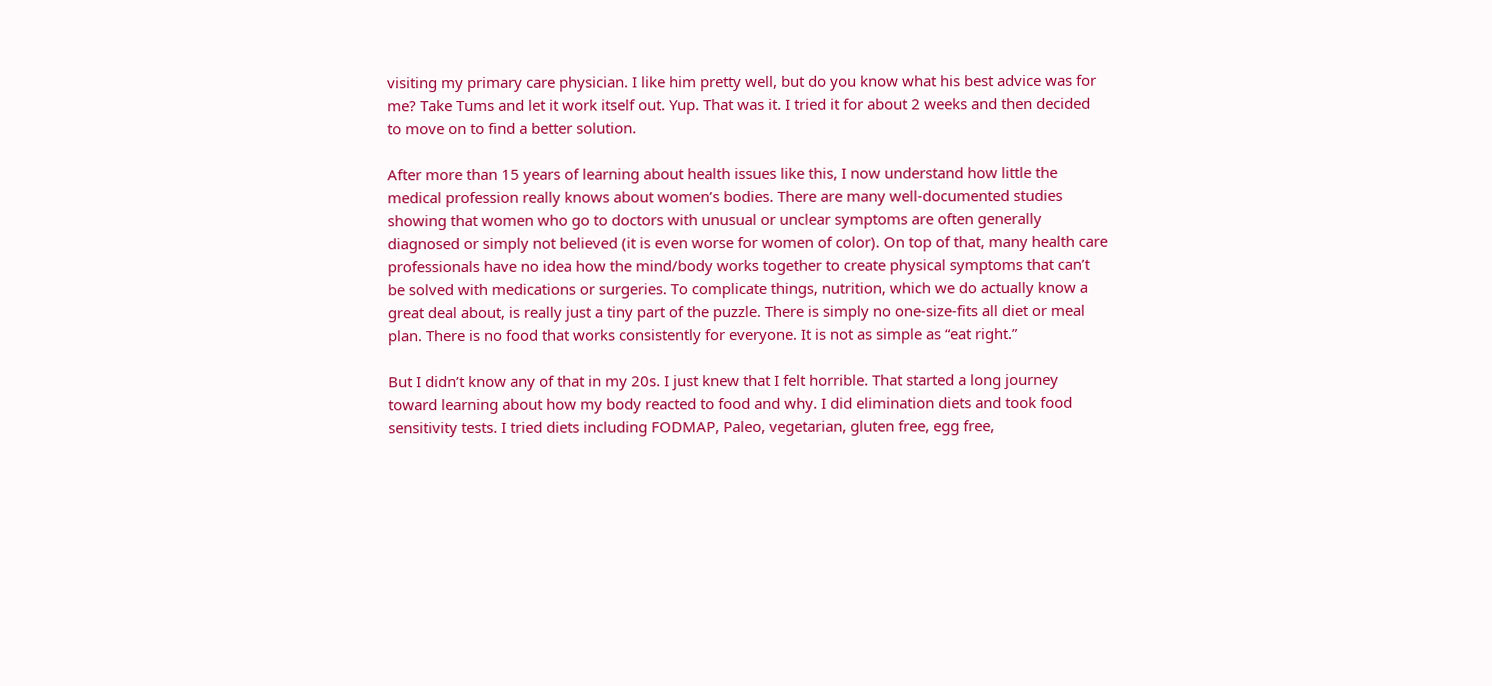visiting my primary care physician. I like him pretty well, but do you know what his best advice was for me? Take Tums and let it work itself out. Yup. That was it. I tried it for about 2 weeks and then decided to move on to find a better solution.

After more than 15 years of learning about health issues like this, I now understand how little the medical profession really knows about women’s bodies. There are many well-documented studies showing that women who go to doctors with unusual or unclear symptoms are often generally diagnosed or simply not believed (it is even worse for women of color). On top of that, many health care professionals have no idea how the mind/body works together to create physical symptoms that can’t be solved with medications or surgeries. To complicate things, nutrition, which we do actually know a great deal about, is really just a tiny part of the puzzle. There is simply no one-size-fits all diet or meal plan. There is no food that works consistently for everyone. It is not as simple as “eat right.”

But I didn’t know any of that in my 20s. I just knew that I felt horrible. That started a long journey toward learning about how my body reacted to food and why. I did elimination diets and took food sensitivity tests. I tried diets including FODMAP, Paleo, vegetarian, gluten free, egg free,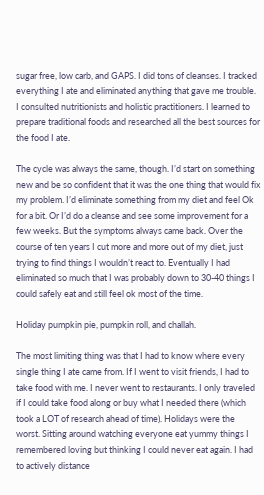sugar free, low carb, and GAPS. I did tons of cleanses. I tracked everything I ate and eliminated anything that gave me trouble. I consulted nutritionists and holistic practitioners. I learned to prepare traditional foods and researched all the best sources for the food I ate.

The cycle was always the same, though. I’d start on something new and be so confident that it was the one thing that would fix my problem. I’d eliminate something from my diet and feel Ok for a bit. Or I’d do a cleanse and see some improvement for a few weeks. But the symptoms always came back. Over the course of ten years I cut more and more out of my diet, just trying to find things I wouldn’t react to. Eventually I had eliminated so much that I was probably down to 30-40 things I could safely eat and still feel ok most of the time.

Holiday pumpkin pie, pumpkin roll, and challah.

The most limiting thing was that I had to know where every single thing I ate came from. If I went to visit friends, I had to take food with me. I never went to restaurants. I only traveled if I could take food along or buy what I needed there (which took a LOT of research ahead of time). Holidays were the worst. Sitting around watching everyone eat yummy things I remembered loving but thinking I could never eat again. I had to actively distance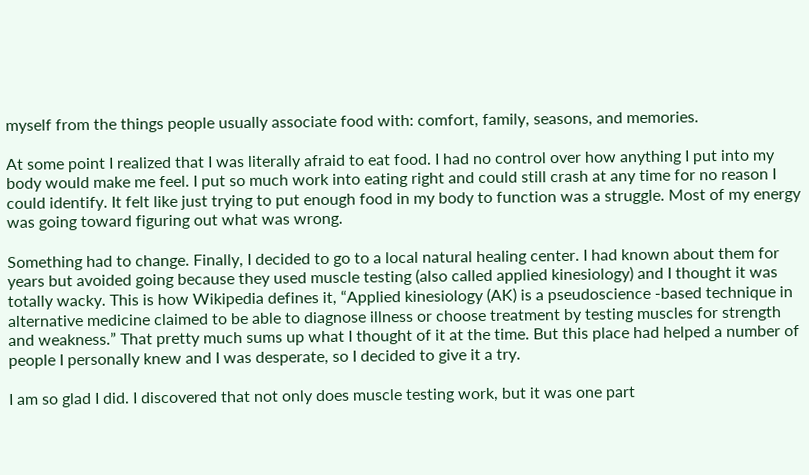myself from the things people usually associate food with: comfort, family, seasons, and memories.

At some point I realized that I was literally afraid to eat food. I had no control over how anything I put into my body would make me feel. I put so much work into eating right and could still crash at any time for no reason I could identify. It felt like just trying to put enough food in my body to function was a struggle. Most of my energy was going toward figuring out what was wrong.

Something had to change. Finally, I decided to go to a local natural healing center. I had known about them for years but avoided going because they used muscle testing (also called applied kinesiology) and I thought it was totally wacky. This is how Wikipedia defines it, “Applied kinesiology (AK) is a pseudoscience -based technique in alternative medicine claimed to be able to diagnose illness or choose treatment by testing muscles for strength and weakness.” That pretty much sums up what I thought of it at the time. But this place had helped a number of people I personally knew and I was desperate, so I decided to give it a try.

I am so glad I did. I discovered that not only does muscle testing work, but it was one part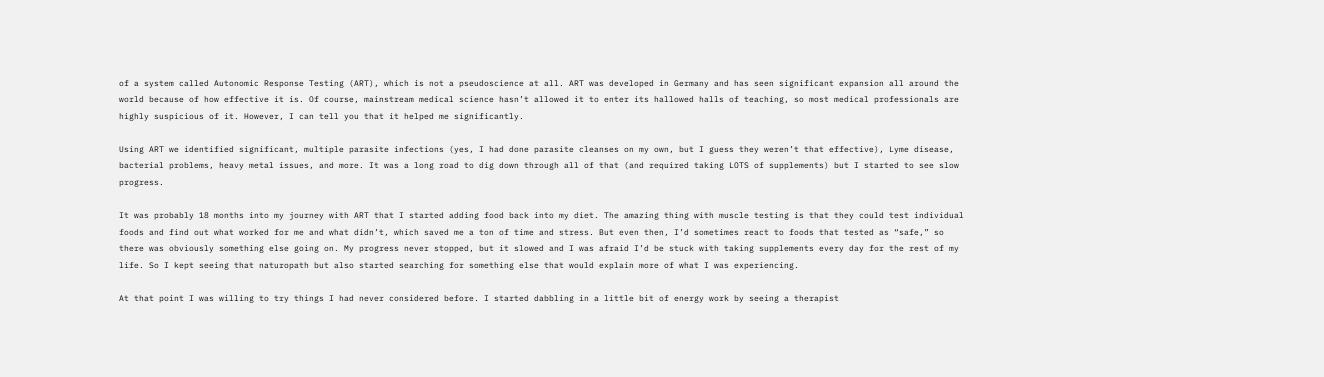of a system called Autonomic Response Testing (ART), which is not a pseudoscience at all. ART was developed in Germany and has seen significant expansion all around the world because of how effective it is. Of course, mainstream medical science hasn’t allowed it to enter its hallowed halls of teaching, so most medical professionals are highly suspicious of it. However, I can tell you that it helped me significantly.

Using ART we identified significant, multiple parasite infections (yes, I had done parasite cleanses on my own, but I guess they weren’t that effective), Lyme disease, bacterial problems, heavy metal issues, and more. It was a long road to dig down through all of that (and required taking LOTS of supplements) but I started to see slow progress.

It was probably 18 months into my journey with ART that I started adding food back into my diet. The amazing thing with muscle testing is that they could test individual foods and find out what worked for me and what didn’t, which saved me a ton of time and stress. But even then, I’d sometimes react to foods that tested as “safe,” so there was obviously something else going on. My progress never stopped, but it slowed and I was afraid I’d be stuck with taking supplements every day for the rest of my life. So I kept seeing that naturopath but also started searching for something else that would explain more of what I was experiencing.

At that point I was willing to try things I had never considered before. I started dabbling in a little bit of energy work by seeing a therapist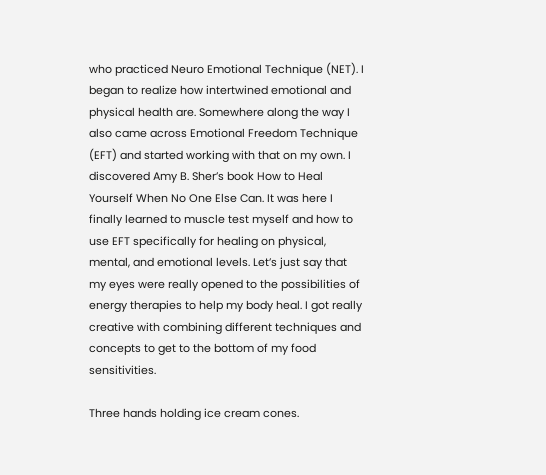who practiced Neuro Emotional Technique (NET). I began to realize how intertwined emotional and physical health are. Somewhere along the way I also came across Emotional Freedom Technique (EFT) and started working with that on my own. I discovered Amy B. Sher’s book How to Heal Yourself When No One Else Can. It was here I finally learned to muscle test myself and how to use EFT specifically for healing on physical, mental, and emotional levels. Let’s just say that my eyes were really opened to the possibilities of energy therapies to help my body heal. I got really creative with combining different techniques and concepts to get to the bottom of my food sensitivities.

Three hands holding ice cream cones.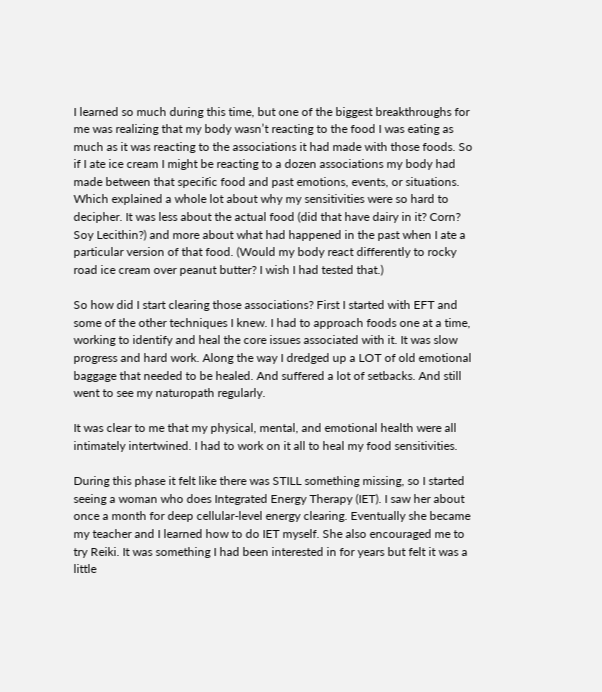I learned so much during this time, but one of the biggest breakthroughs for me was realizing that my body wasn’t reacting to the food I was eating as much as it was reacting to the associations it had made with those foods. So if I ate ice cream I might be reacting to a dozen associations my body had made between that specific food and past emotions, events, or situations. Which explained a whole lot about why my sensitivities were so hard to decipher. It was less about the actual food (did that have dairy in it? Corn? Soy Lecithin?) and more about what had happened in the past when I ate a particular version of that food. (Would my body react differently to rocky road ice cream over peanut butter? I wish I had tested that.)

So how did I start clearing those associations? First I started with EFT and some of the other techniques I knew. I had to approach foods one at a time, working to identify and heal the core issues associated with it. It was slow progress and hard work. Along the way I dredged up a LOT of old emotional baggage that needed to be healed. And suffered a lot of setbacks. And still went to see my naturopath regularly.

It was clear to me that my physical, mental, and emotional health were all intimately intertwined. I had to work on it all to heal my food sensitivities.

During this phase it felt like there was STILL something missing, so I started seeing a woman who does Integrated Energy Therapy (IET). I saw her about once a month for deep cellular-level energy clearing. Eventually she became my teacher and I learned how to do IET myself. She also encouraged me to try Reiki. It was something I had been interested in for years but felt it was a little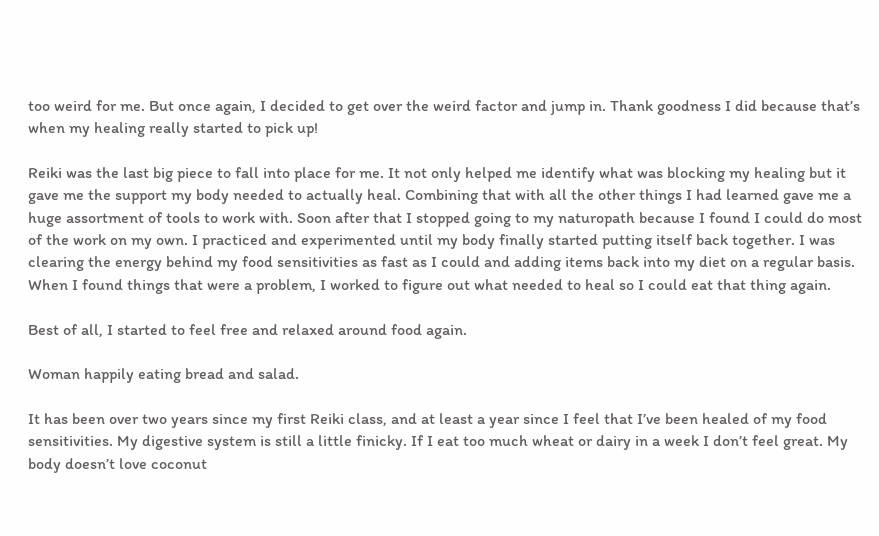too weird for me. But once again, I decided to get over the weird factor and jump in. Thank goodness I did because that’s when my healing really started to pick up!

Reiki was the last big piece to fall into place for me. It not only helped me identify what was blocking my healing but it gave me the support my body needed to actually heal. Combining that with all the other things I had learned gave me a huge assortment of tools to work with. Soon after that I stopped going to my naturopath because I found I could do most of the work on my own. I practiced and experimented until my body finally started putting itself back together. I was clearing the energy behind my food sensitivities as fast as I could and adding items back into my diet on a regular basis. When I found things that were a problem, I worked to figure out what needed to heal so I could eat that thing again.

Best of all, I started to feel free and relaxed around food again.

Woman happily eating bread and salad.

It has been over two years since my first Reiki class, and at least a year since I feel that I’ve been healed of my food sensitivities. My digestive system is still a little finicky. If I eat too much wheat or dairy in a week I don’t feel great. My body doesn’t love coconut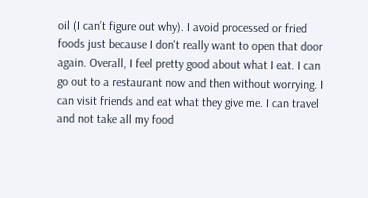oil (I can’t figure out why). I avoid processed or fried foods just because I don't really want to open that door again. Overall, I feel pretty good about what I eat. I can go out to a restaurant now and then without worrying. I can visit friends and eat what they give me. I can travel and not take all my food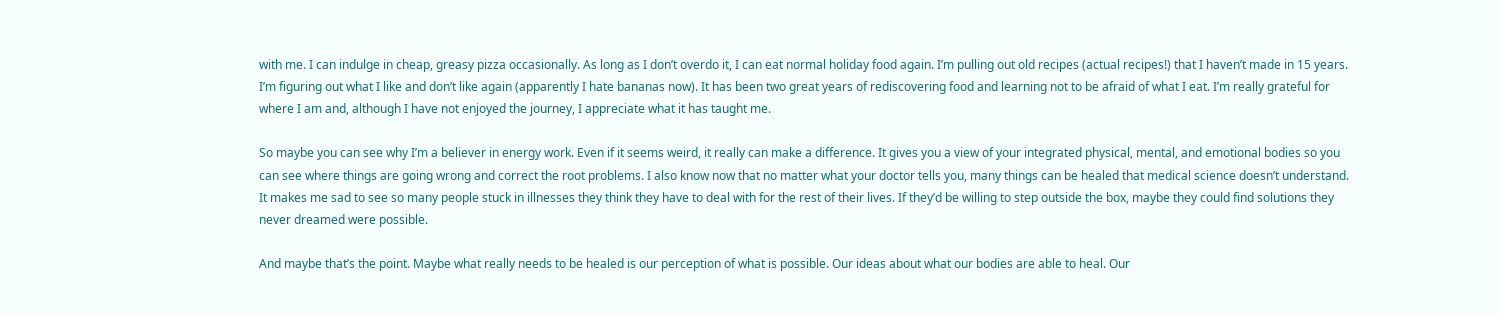with me. I can indulge in cheap, greasy pizza occasionally. As long as I don’t overdo it, I can eat normal holiday food again. I’m pulling out old recipes (actual recipes!) that I haven’t made in 15 years. I’m figuring out what I like and don’t like again (apparently I hate bananas now). It has been two great years of rediscovering food and learning not to be afraid of what I eat. I’m really grateful for where I am and, although I have not enjoyed the journey, I appreciate what it has taught me.

So maybe you can see why I’m a believer in energy work. Even if it seems weird, it really can make a difference. It gives you a view of your integrated physical, mental, and emotional bodies so you can see where things are going wrong and correct the root problems. I also know now that no matter what your doctor tells you, many things can be healed that medical science doesn’t understand. It makes me sad to see so many people stuck in illnesses they think they have to deal with for the rest of their lives. If they’d be willing to step outside the box, maybe they could find solutions they never dreamed were possible.

And maybe that’s the point. Maybe what really needs to be healed is our perception of what is possible. Our ideas about what our bodies are able to heal. Our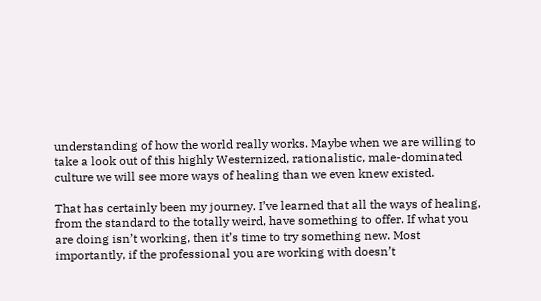understanding of how the world really works. Maybe when we are willing to take a look out of this highly Westernized, rationalistic, male-dominated culture we will see more ways of healing than we even knew existed.

That has certainly been my journey. I’ve learned that all the ways of healing, from the standard to the totally weird, have something to offer. If what you are doing isn’t working, then it’s time to try something new. Most importantly, if the professional you are working with doesn’t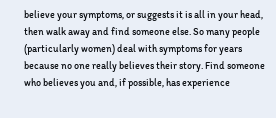believe your symptoms, or suggests it is all in your head, then walk away and find someone else. So many people (particularly women) deal with symptoms for years because no one really believes their story. Find someone who believes you and, if possible, has experience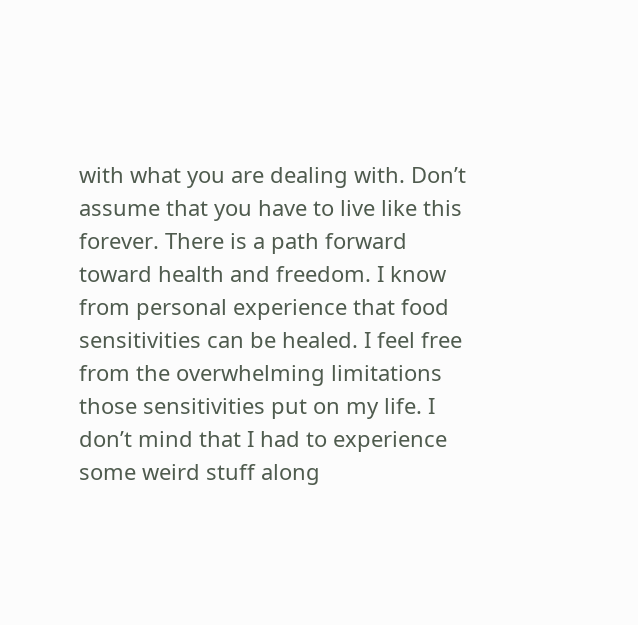with what you are dealing with. Don’t assume that you have to live like this forever. There is a path forward toward health and freedom. I know from personal experience that food sensitivities can be healed. I feel free from the overwhelming limitations those sensitivities put on my life. I don’t mind that I had to experience some weird stuff along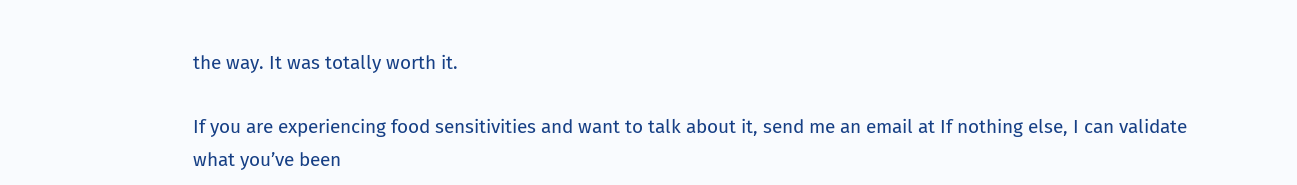the way. It was totally worth it.

If you are experiencing food sensitivities and want to talk about it, send me an email at If nothing else, I can validate what you’ve been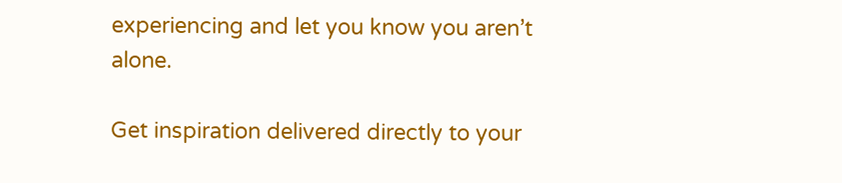experiencing and let you know you aren’t alone.

Get inspiration delivered directly to your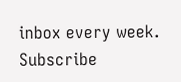inbox every week. Subscribe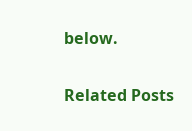below.

Related Posts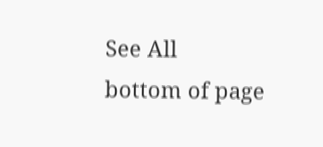See All
bottom of page